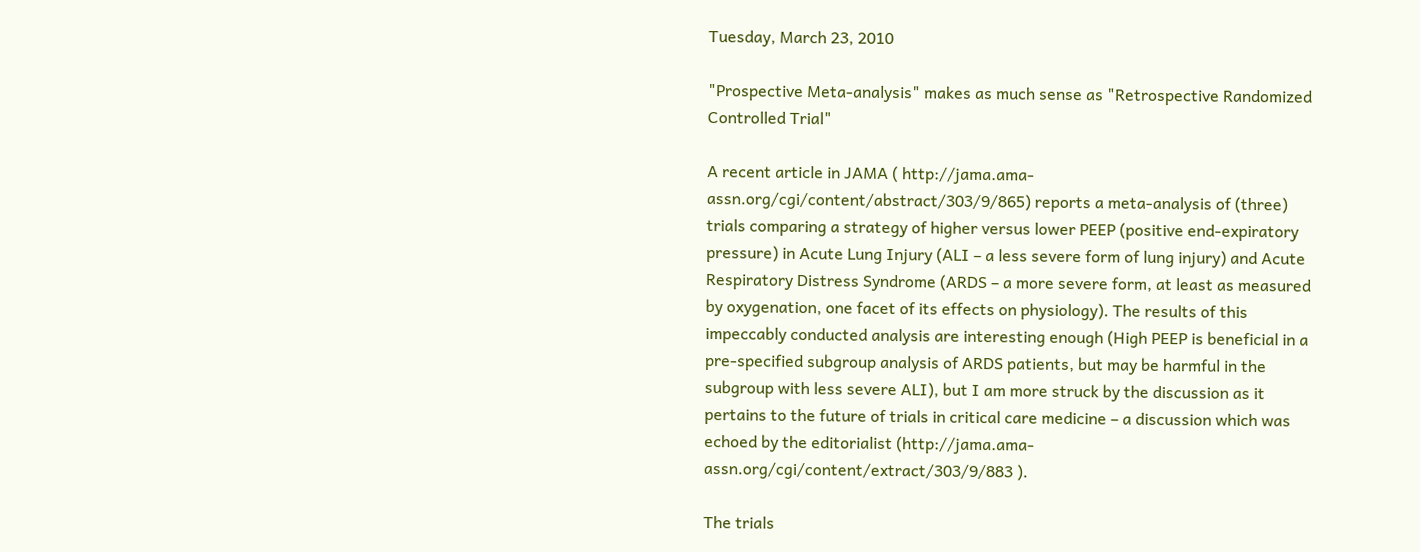Tuesday, March 23, 2010

"Prospective Meta-analysis" makes as much sense as "Retrospective Randomized Controlled Trial"

A recent article in JAMA ( http://jama.ama-assn.org/cgi/content/abstract/303/9/865) reports a meta-analysis of (three) trials comparing a strategy of higher versus lower PEEP (positive end-expiratory pressure) in Acute Lung Injury (ALI – a less severe form of lung injury) and Acute Respiratory Distress Syndrome (ARDS – a more severe form, at least as measured by oxygenation, one facet of its effects on physiology). The results of this impeccably conducted analysis are interesting enough (High PEEP is beneficial in a pre-specified subgroup analysis of ARDS patients, but may be harmful in the subgroup with less severe ALI), but I am more struck by the discussion as it pertains to the future of trials in critical care medicine – a discussion which was echoed by the editorialist (http://jama.ama-assn.org/cgi/content/extract/303/9/883 ).

The trials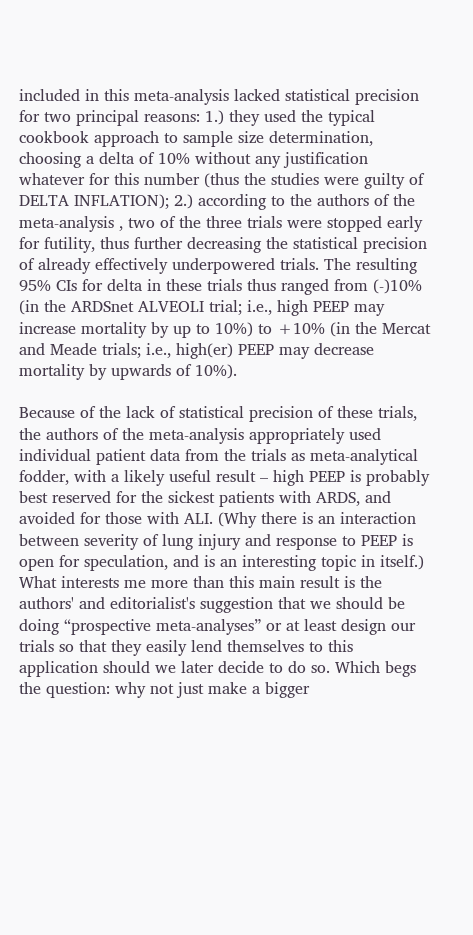included in this meta-analysis lacked statistical precision for two principal reasons: 1.) they used the typical cookbook approach to sample size determination, choosing a delta of 10% without any justification whatever for this number (thus the studies were guilty of DELTA INFLATION); 2.) according to the authors of the meta-analysis , two of the three trials were stopped early for futility, thus further decreasing the statistical precision of already effectively underpowered trials. The resulting 95% CIs for delta in these trials thus ranged from (-)10% (in the ARDSnet ALVEOLI trial; i.e., high PEEP may increase mortality by up to 10%) to +10% (in the Mercat and Meade trials; i.e., high(er) PEEP may decrease mortality by upwards of 10%).

Because of the lack of statistical precision of these trials, the authors of the meta-analysis appropriately used individual patient data from the trials as meta-analytical fodder, with a likely useful result – high PEEP is probably best reserved for the sickest patients with ARDS, and avoided for those with ALI. (Why there is an interaction between severity of lung injury and response to PEEP is open for speculation, and is an interesting topic in itself.) What interests me more than this main result is the authors' and editorialist's suggestion that we should be doing “prospective meta-analyses” or at least design our trials so that they easily lend themselves to this application should we later decide to do so. Which begs the question: why not just make a bigger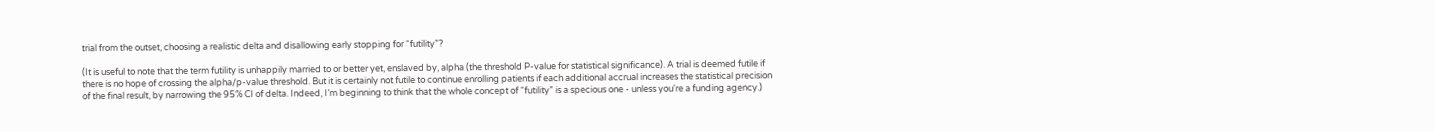trial from the outset, choosing a realistic delta and disallowing early stopping for “futility”?

(It is useful to note that the term futility is unhappily married to or better yet, enslaved by, alpha (the threshold P-value for statistical significance). A trial is deemed futile if there is no hope of crossing the alpha/p-value threshold. But it is certainly not futile to continue enrolling patients if each additional accrual increases the statistical precision of the final result, by narrowing the 95% CI of delta. Indeed, I’m beginning to think that the whole concept of “futility” is a specious one - unless you're a funding agency.)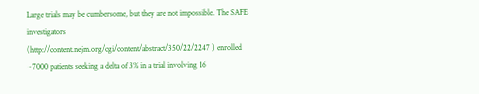Large trials may be cumbersome, but they are not impossible. The SAFE investigators (http://content.nejm.org/cgi/content/abstract/350/22/2247 ) enrolled ~7000 patients seeking a delta of 3% in a trial involving 16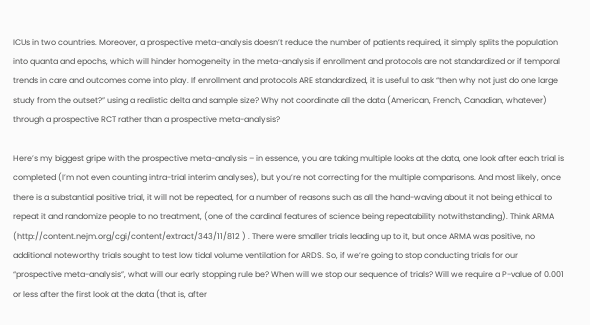ICUs in two countries. Moreover, a prospective meta-analysis doesn’t reduce the number of patients required, it simply splits the population into quanta and epochs, which will hinder homogeneity in the meta-analysis if enrollment and protocols are not standardized or if temporal trends in care and outcomes come into play. If enrollment and protocols ARE standardized, it is useful to ask “then why not just do one large study from the outset?” using a realistic delta and sample size? Why not coordinate all the data (American, French, Canadian, whatever) through a prospective RCT rather than a prospective meta-analysis?

Here’s my biggest gripe with the prospective meta-analysis – in essence, you are taking multiple looks at the data, one look after each trial is completed (I’m not even counting intra-trial interim analyses), but you’re not correcting for the multiple comparisons. And most likely, once there is a substantial positive trial, it will not be repeated, for a number of reasons such as all the hand-waving about it not being ethical to repeat it and randomize people to no treatment, (one of the cardinal features of science being repeatability notwithstanding). Think ARMA (http://content.nejm.org/cgi/content/extract/343/11/812 ) . There were smaller trials leading up to it, but once ARMA was positive, no additional noteworthy trials sought to test low tidal volume ventilation for ARDS. So, if we’re going to stop conducting trials for our “prospective meta-analysis”, what will our early stopping rule be? When will we stop our sequence of trials? Will we require a P-value of 0.001 or less after the first look at the data (that is, after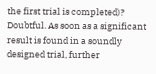the first trial is completed)? Doubtful. As soon as a significant result is found in a soundly designed trial, further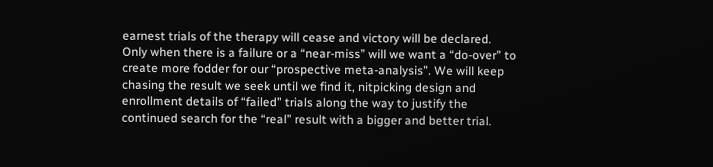earnest trials of the therapy will cease and victory will be declared. Only when there is a failure or a “near-miss” will we want a “do-over” to create more fodder for our “prospective meta-analysis”. We will keep chasing the result we seek until we find it, nitpicking design and enrollment details of “failed” trials along the way to justify the continued search for the “real” result with a bigger and better trial.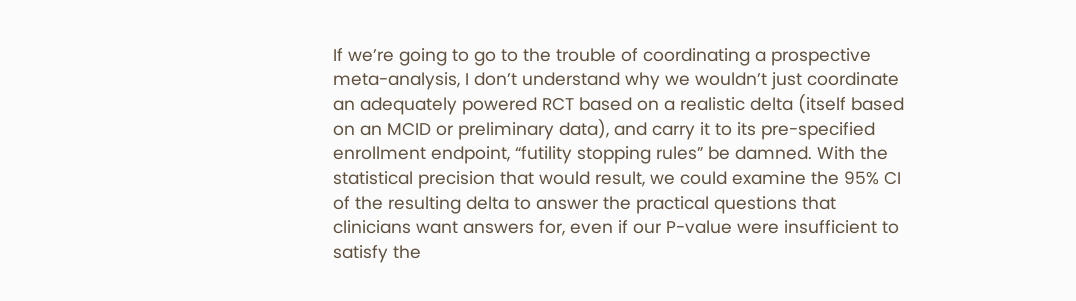If we’re going to go to the trouble of coordinating a prospective meta-analysis, I don’t understand why we wouldn’t just coordinate an adequately powered RCT based on a realistic delta (itself based on an MCID or preliminary data), and carry it to its pre-specified enrollment endpoint, “futility stopping rules” be damned. With the statistical precision that would result, we could examine the 95% CI of the resulting delta to answer the practical questions that clinicians want answers for, even if our P-value were insufficient to satisfy the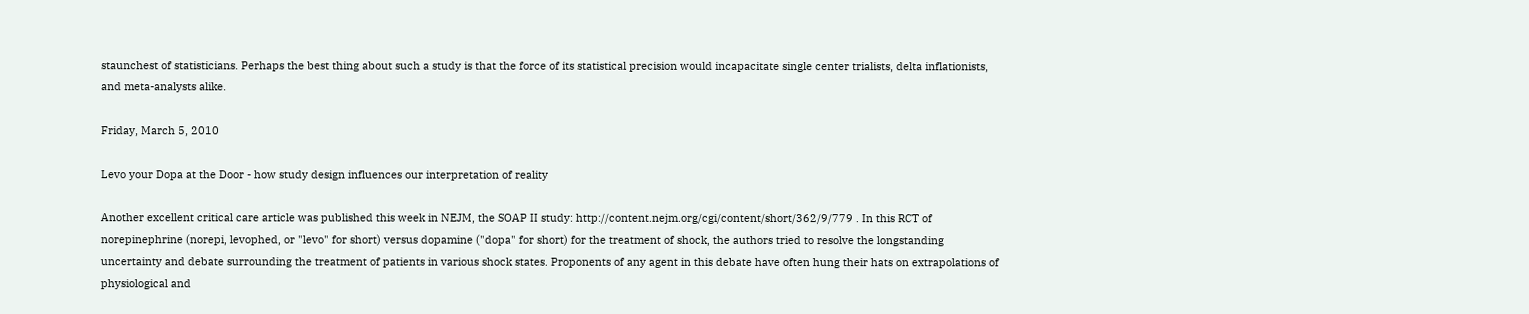staunchest of statisticians. Perhaps the best thing about such a study is that the force of its statistical precision would incapacitate single center trialists, delta inflationists, and meta-analysts alike.

Friday, March 5, 2010

Levo your Dopa at the Door - how study design influences our interpretation of reality

Another excellent critical care article was published this week in NEJM, the SOAP II study: http://content.nejm.org/cgi/content/short/362/9/779 . In this RCT of norepinephrine (norepi, levophed, or "levo" for short) versus dopamine ("dopa" for short) for the treatment of shock, the authors tried to resolve the longstanding uncertainty and debate surrounding the treatment of patients in various shock states. Proponents of any agent in this debate have often hung their hats on extrapolations of physiological and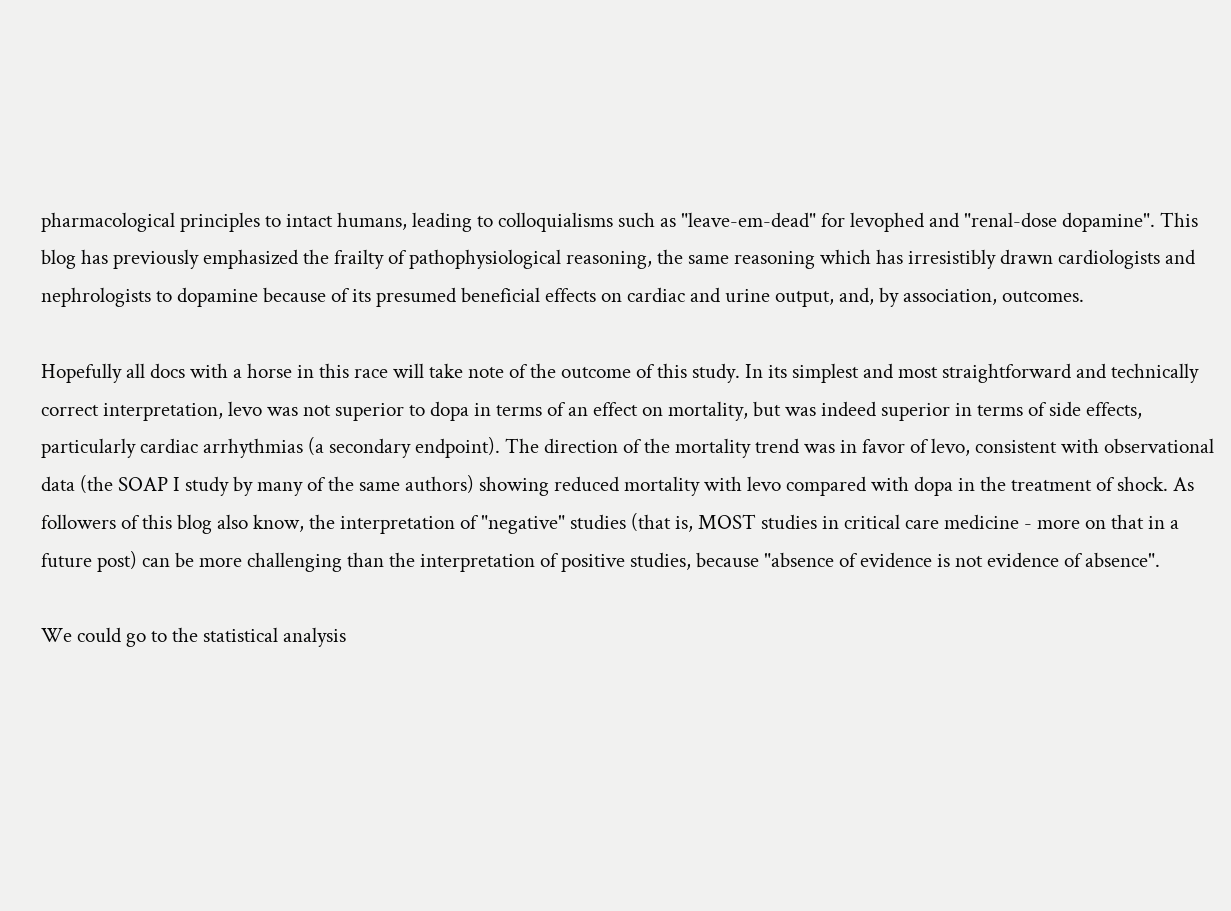pharmacological principles to intact humans, leading to colloquialisms such as "leave-em-dead" for levophed and "renal-dose dopamine". This blog has previously emphasized the frailty of pathophysiological reasoning, the same reasoning which has irresistibly drawn cardiologists and nephrologists to dopamine because of its presumed beneficial effects on cardiac and urine output, and, by association, outcomes.

Hopefully all docs with a horse in this race will take note of the outcome of this study. In its simplest and most straightforward and technically correct interpretation, levo was not superior to dopa in terms of an effect on mortality, but was indeed superior in terms of side effects, particularly cardiac arrhythmias (a secondary endpoint). The direction of the mortality trend was in favor of levo, consistent with observational data (the SOAP I study by many of the same authors) showing reduced mortality with levo compared with dopa in the treatment of shock. As followers of this blog also know, the interpretation of "negative" studies (that is, MOST studies in critical care medicine - more on that in a future post) can be more challenging than the interpretation of positive studies, because "absence of evidence is not evidence of absence".

We could go to the statistical analysis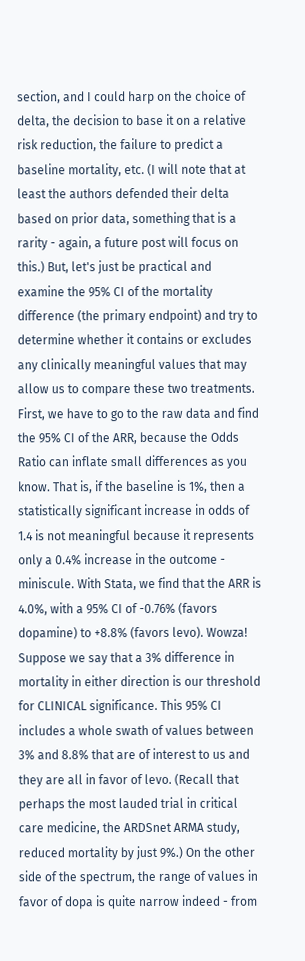section, and I could harp on the choice of delta, the decision to base it on a relative risk reduction, the failure to predict a baseline mortality, etc. (I will note that at least the authors defended their delta based on prior data, something that is a rarity - again, a future post will focus on this.) But, let's just be practical and examine the 95% CI of the mortality difference (the primary endpoint) and try to determine whether it contains or excludes any clinically meaningful values that may allow us to compare these two treatments. First, we have to go to the raw data and find the 95% CI of the ARR, because the Odds Ratio can inflate small differences as you know. That is, if the baseline is 1%, then a statistically significant increase in odds of 1.4 is not meaningful because it represents only a 0.4% increase in the outcome - miniscule. With Stata, we find that the ARR is 4.0%, with a 95% CI of -0.76% (favors dopamine) to +8.8% (favors levo). Wowza! Suppose we say that a 3% difference in mortality in either direction is our threshold for CLINICAL significance. This 95% CI includes a whole swath of values between 3% and 8.8% that are of interest to us and they are all in favor of levo. (Recall that perhaps the most lauded trial in critical care medicine, the ARDSnet ARMA study, reduced mortality by just 9%.) On the other side of the spectrum, the range of values in favor of dopa is quite narrow indeed - from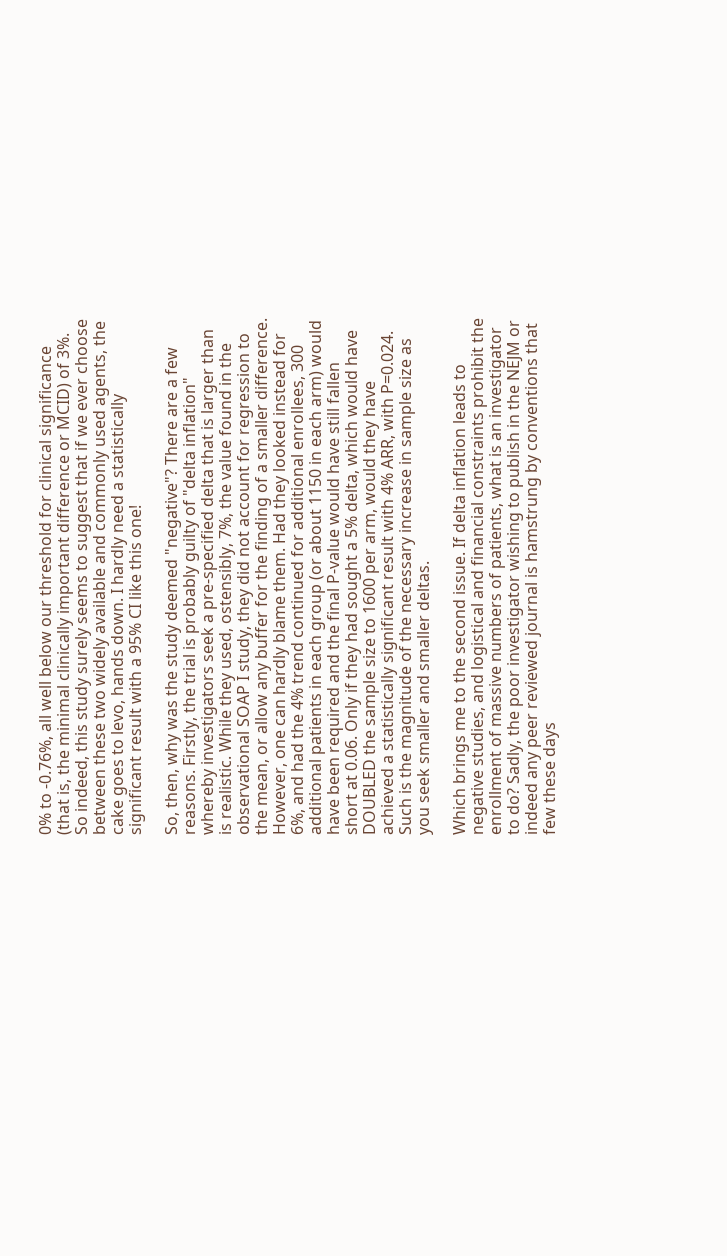0% to -0.76%, all well below our threshold for clinical significance (that is, the minimal clinically important difference or MCID) of 3%. So indeed, this study surely seems to suggest that if we ever choose between these two widely available and commonly used agents, the cake goes to levo, hands down. I hardly need a statistically significant result with a 95% CI like this one!

So, then, why was the study deemed "negative"? There are a few reasons. Firstly, the trial is probably guilty of "delta inflation" whereby investigators seek a pre-specified delta that is larger than is realistic. While they used, ostensibly, 7%, the value found in the observational SOAP I study, they did not account for regression to the mean, or allow any buffer for the finding of a smaller difference. However, one can hardly blame them. Had they looked instead for 6%, and had the 4% trend continued for additional enrollees, 300 additional patients in each group (or about 1150 in each arm) would have been required and the final P-value would have still fallen short at 0.06. Only if they had sought a 5% delta, which would have DOUBLED the sample size to 1600 per arm, would they have achieved a statistically significant result with 4% ARR, with P=0.024. Such is the magnitude of the necessary increase in sample size as you seek smaller and smaller deltas.

Which brings me to the second issue. If delta inflation leads to negative studies, and logistical and financial constraints prohibit the enrollment of massive numbers of patients, what is an investigator to do? Sadly, the poor investigator wishing to publish in the NEJM or indeed any peer reviewed journal is hamstrung by conventions that few these days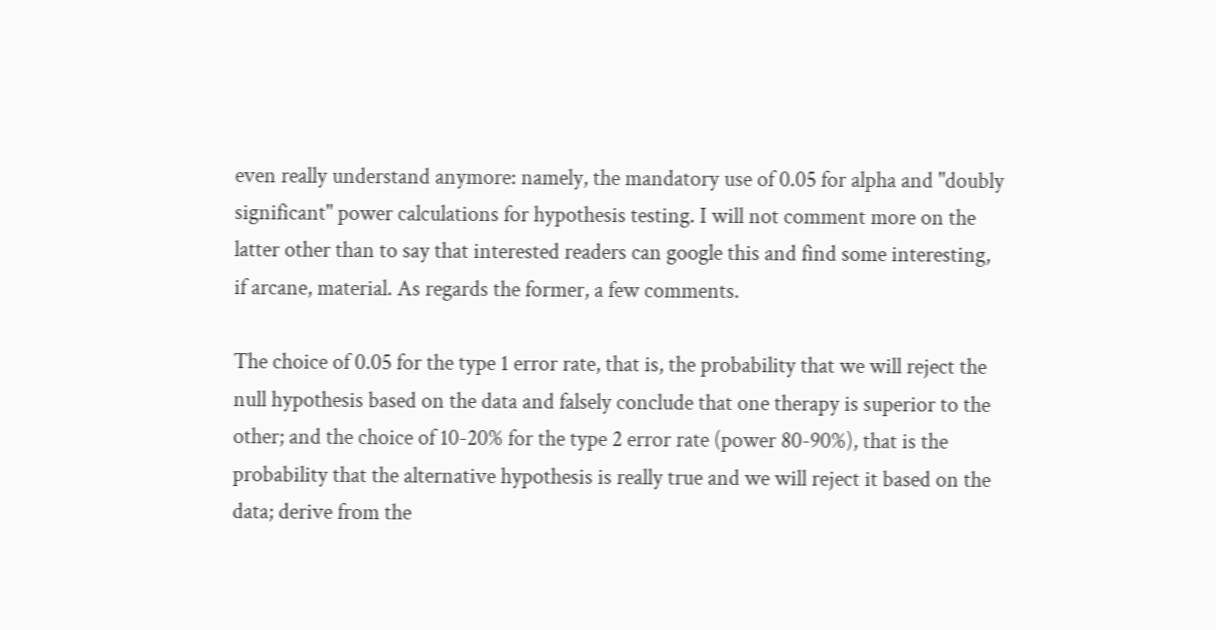even really understand anymore: namely, the mandatory use of 0.05 for alpha and "doubly significant" power calculations for hypothesis testing. I will not comment more on the latter other than to say that interested readers can google this and find some interesting, if arcane, material. As regards the former, a few comments.

The choice of 0.05 for the type 1 error rate, that is, the probability that we will reject the null hypothesis based on the data and falsely conclude that one therapy is superior to the other; and the choice of 10-20% for the type 2 error rate (power 80-90%), that is the probability that the alternative hypothesis is really true and we will reject it based on the data; derive from the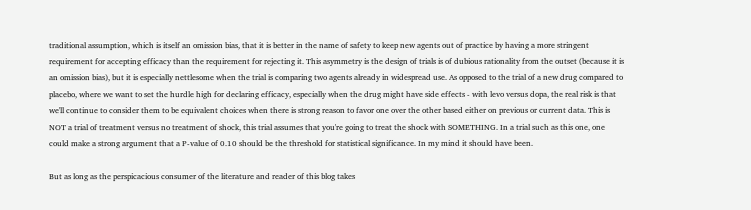traditional assumption, which is itself an omission bias, that it is better in the name of safety to keep new agents out of practice by having a more stringent requirement for accepting efficacy than the requirement for rejecting it. This asymmetry is the design of trials is of dubious rationality from the outset (because it is an omission bias), but it is especially nettlesome when the trial is comparing two agents already in widespread use. As opposed to the trial of a new drug compared to placebo, where we want to set the hurdle high for declaring efficacy, especially when the drug might have side effects - with levo versus dopa, the real risk is that we'll continue to consider them to be equivalent choices when there is strong reason to favor one over the other based either on previous or current data. This is NOT a trial of treatment versus no treatment of shock, this trial assumes that you're going to treat the shock with SOMETHING. In a trial such as this one, one could make a strong argument that a P-value of 0.10 should be the threshold for statistical significance. In my mind it should have been.

But as long as the perspicacious consumer of the literature and reader of this blog takes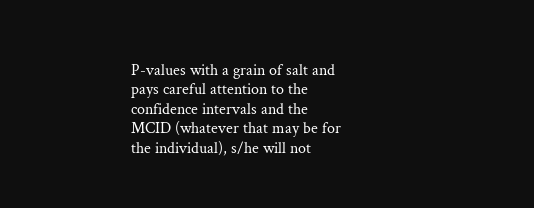P-values with a grain of salt and pays careful attention to the confidence intervals and the MCID (whatever that may be for the individual), s/he will not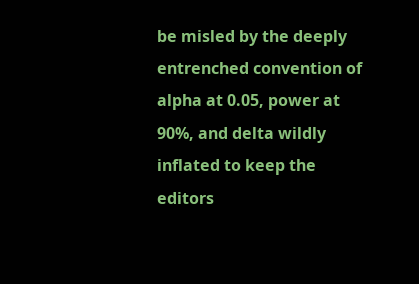be misled by the deeply entrenched convention of alpha at 0.05, power at 90%, and delta wildly inflated to keep the editors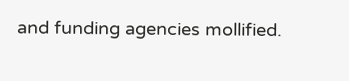and funding agencies mollified.